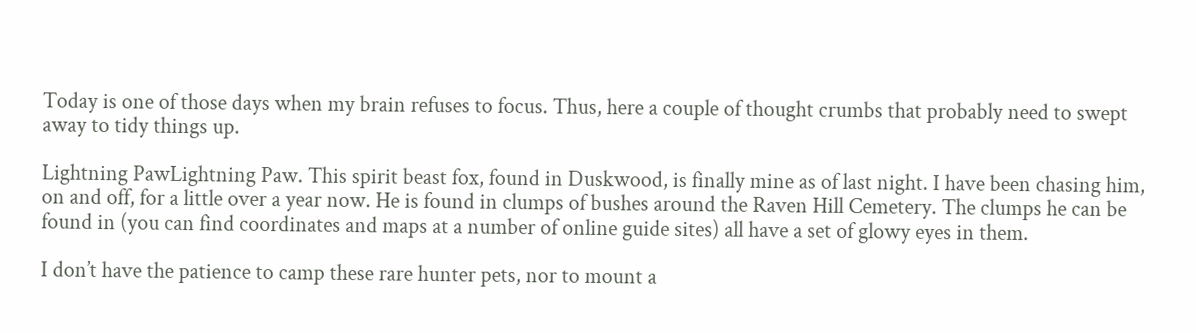Today is one of those days when my brain refuses to focus. Thus, here a couple of thought crumbs that probably need to swept away to tidy things up.

Lightning PawLightning Paw. This spirit beast fox, found in Duskwood, is finally mine as of last night. I have been chasing him, on and off, for a little over a year now. He is found in clumps of bushes around the Raven Hill Cemetery. The clumps he can be found in (you can find coordinates and maps at a number of online guide sites) all have a set of glowy eyes in them.

I don’t have the patience to camp these rare hunter pets, nor to mount a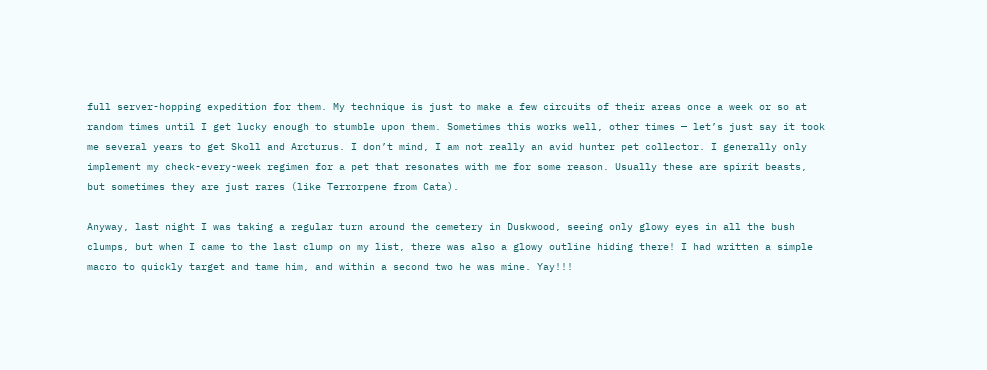full server-hopping expedition for them. My technique is just to make a few circuits of their areas once a week or so at random times until I get lucky enough to stumble upon them. Sometimes this works well, other times — let’s just say it took me several years to get Skoll and Arcturus. I don’t mind, I am not really an avid hunter pet collector. I generally only implement my check-every-week regimen for a pet that resonates with me for some reason. Usually these are spirit beasts, but sometimes they are just rares (like Terrorpene from Cata).

Anyway, last night I was taking a regular turn around the cemetery in Duskwood, seeing only glowy eyes in all the bush clumps, but when I came to the last clump on my list, there was also a glowy outline hiding there! I had written a simple macro to quickly target and tame him, and within a second two he was mine. Yay!!!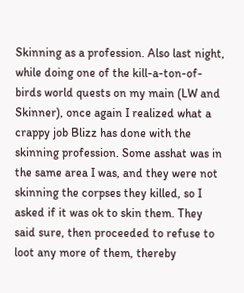Skinning as a profession. Also last night, while doing one of the kill-a-ton-of-birds world quests on my main (LW and Skinner), once again I realized what a crappy job Blizz has done with the skinning profession. Some asshat was in the same area I was, and they were not skinning the corpses they killed, so I asked if it was ok to skin them. They said sure, then proceeded to refuse to loot any more of them, thereby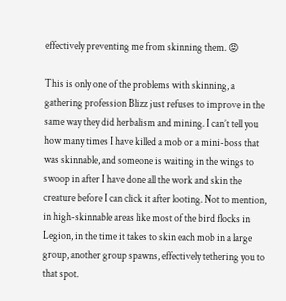effectively preventing me from skinning them. 😡

This is only one of the problems with skinning, a gathering profession Blizz just refuses to improve in the same way they did herbalism and mining. I can’t tell you how many times I have killed a mob or a mini-boss that was skinnable, and someone is waiting in the wings to swoop in after I have done all the work and skin the creature before I can click it after looting. Not to mention, in high-skinnable areas like most of the bird flocks in Legion, in the time it takes to skin each mob in a large group, another group spawns, effectively tethering you to that spot.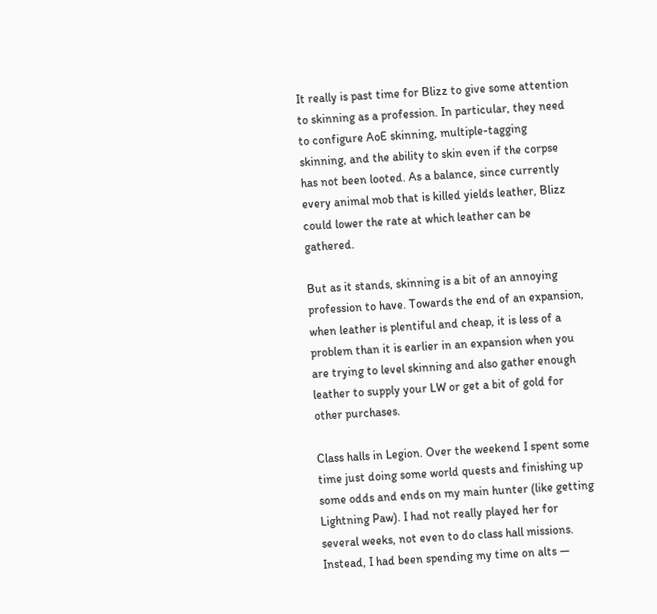It really is past time for Blizz to give some attention to skinning as a profession. In particular, they need to configure AoE skinning, multiple-tagging skinning, and the ability to skin even if the corpse has not been looted. As a balance, since currently every animal mob that is killed yields leather, Blizz could lower the rate at which leather can be gathered.

But as it stands, skinning is a bit of an annoying profession to have. Towards the end of an expansion, when leather is plentiful and cheap, it is less of a problem than it is earlier in an expansion when you are trying to level skinning and also gather enough leather to supply your LW or get a bit of gold for other purchases.

Class halls in Legion. Over the weekend I spent some time just doing some world quests and finishing up some odds and ends on my main hunter (like getting Lightning Paw). I had not really played her for several weeks, not even to do class hall missions. Instead, I had been spending my time on alts —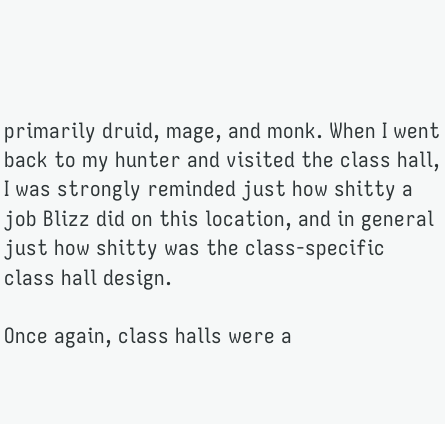primarily druid, mage, and monk. When I went back to my hunter and visited the class hall, I was strongly reminded just how shitty a job Blizz did on this location, and in general just how shitty was the class-specific class hall design.

Once again, class halls were a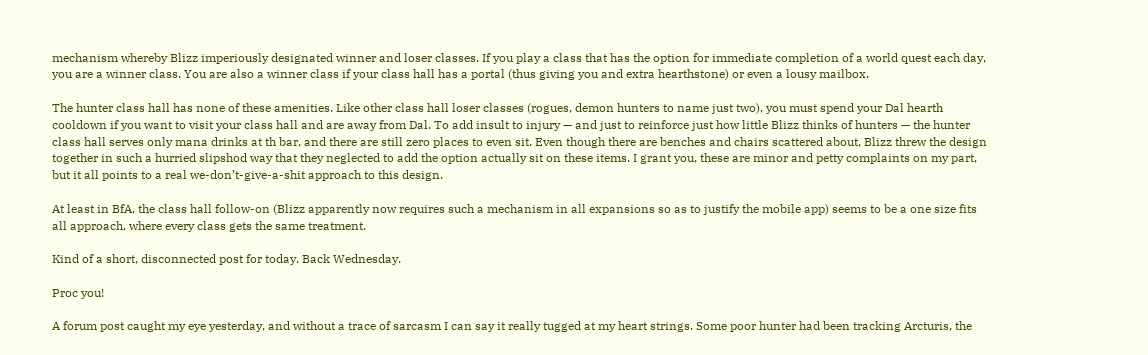mechanism whereby Blizz imperiously designated winner and loser classes. If you play a class that has the option for immediate completion of a world quest each day, you are a winner class. You are also a winner class if your class hall has a portal (thus giving you and extra hearthstone) or even a lousy mailbox.

The hunter class hall has none of these amenities. Like other class hall loser classes (rogues, demon hunters to name just two), you must spend your Dal hearth cooldown if you want to visit your class hall and are away from Dal. To add insult to injury — and just to reinforce just how little Blizz thinks of hunters — the hunter class hall serves only mana drinks at th bar, and there are still zero places to even sit. Even though there are benches and chairs scattered about, Blizz threw the design together in such a hurried slipshod way that they neglected to add the option actually sit on these items. I grant you, these are minor and petty complaints on my part, but it all points to a real we-don’t-give-a-shit approach to this design.

At least in BfA, the class hall follow-on (Blizz apparently now requires such a mechanism in all expansions so as to justify the mobile app) seems to be a one size fits all approach, where every class gets the same treatment.

Kind of a short, disconnected post for today. Back Wednesday.

Proc you!

A forum post caught my eye yesterday, and without a trace of sarcasm I can say it really tugged at my heart strings. Some poor hunter had been tracking Arcturis, the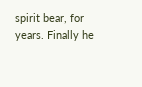spirit bear, for years. Finally he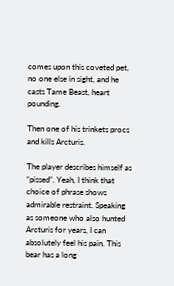comes upon this coveted pet, no one else in sight, and he casts Tame Beast, heart pounding.

Then one of his trinkets procs and kills Arcturis.

The player describes himself as “pissed”. Yeah, I think that choice of phrase shows admirable restraint. Speaking as someone who also hunted Arcturis for years, I can absolutely feel his pain. This bear has a long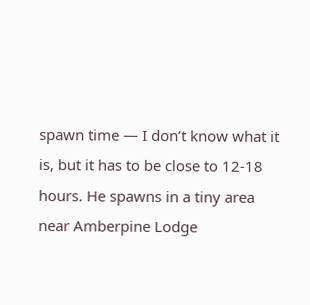spawn time — I don’t know what it is, but it has to be close to 12-18 hours. He spawns in a tiny area near Amberpine Lodge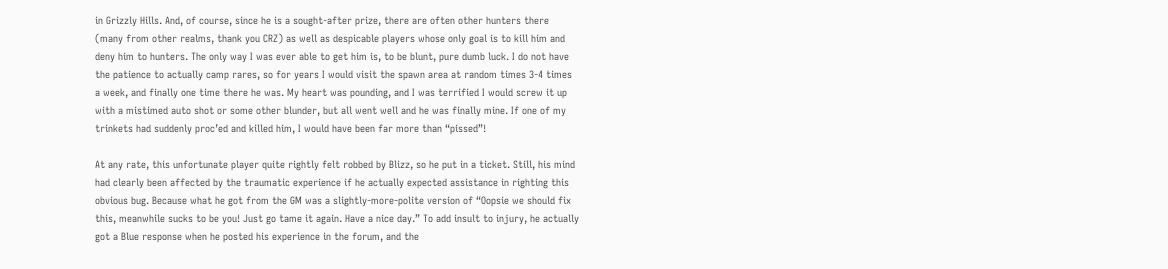in Grizzly Hills. And, of course, since he is a sought-after prize, there are often other hunters there (many from other realms, thank you CRZ) as well as despicable players whose only goal is to kill him and deny him to hunters. The only way I was ever able to get him is, to be blunt, pure dumb luck. I do not have the patience to actually camp rares, so for years I would visit the spawn area at random times 3-4 times a week, and finally one time there he was. My heart was pounding, and I was terrified I would screw it up with a mistimed auto shot or some other blunder, but all went well and he was finally mine. If one of my trinkets had suddenly proc’ed and killed him, I would have been far more than “pissed”!

At any rate, this unfortunate player quite rightly felt robbed by Blizz, so he put in a ticket. Still, his mind had clearly been affected by the traumatic experience if he actually expected assistance in righting this obvious bug. Because what he got from the GM was a slightly-more-polite version of “Oopsie we should fix this, meanwhile sucks to be you! Just go tame it again. Have a nice day.” To add insult to injury, he actually got a Blue response when he posted his experience in the forum, and the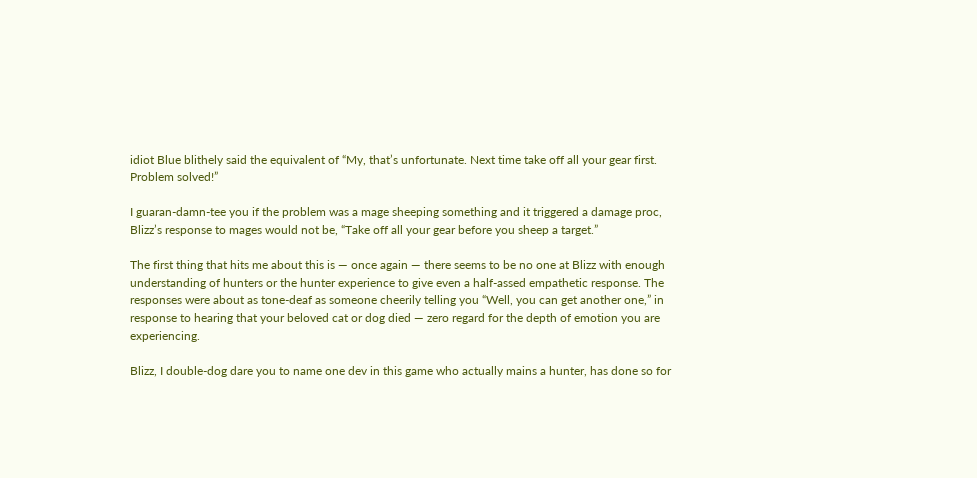idiot Blue blithely said the equivalent of “My, that’s unfortunate. Next time take off all your gear first. Problem solved!”

I guaran-damn-tee you if the problem was a mage sheeping something and it triggered a damage proc, Blizz’s response to mages would not be, “Take off all your gear before you sheep a target.”

The first thing that hits me about this is — once again — there seems to be no one at Blizz with enough understanding of hunters or the hunter experience to give even a half-assed empathetic response. The responses were about as tone-deaf as someone cheerily telling you “Well, you can get another one,” in response to hearing that your beloved cat or dog died — zero regard for the depth of emotion you are experiencing.

Blizz, I double-dog dare you to name one dev in this game who actually mains a hunter, has done so for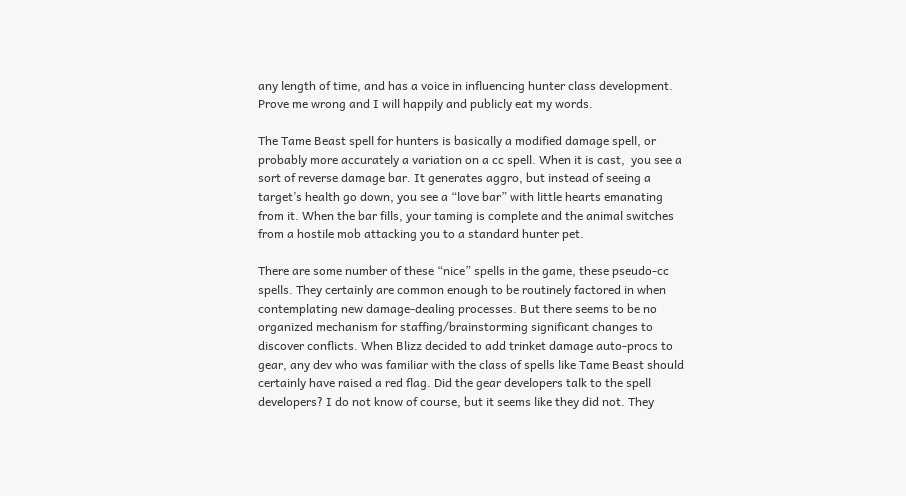any length of time, and has a voice in influencing hunter class development. Prove me wrong and I will happily and publicly eat my words.

The Tame Beast spell for hunters is basically a modified damage spell, or probably more accurately a variation on a cc spell. When it is cast,  you see a sort of reverse damage bar. It generates aggro, but instead of seeing a target’s health go down, you see a “love bar” with little hearts emanating from it. When the bar fills, your taming is complete and the animal switches from a hostile mob attacking you to a standard hunter pet.

There are some number of these “nice” spells in the game, these pseudo-cc spells. They certainly are common enough to be routinely factored in when contemplating new damage-dealing processes. But there seems to be no organized mechanism for staffing/brainstorming significant changes to discover conflicts. When Blizz decided to add trinket damage auto-procs to gear, any dev who was familiar with the class of spells like Tame Beast should certainly have raised a red flag. Did the gear developers talk to the spell developers? I do not know of course, but it seems like they did not. They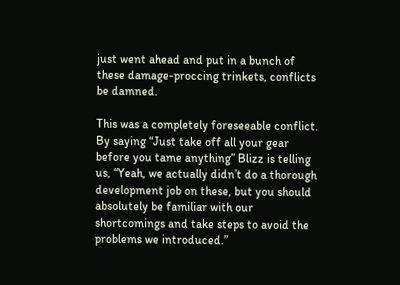just went ahead and put in a bunch of these damage-proccing trinkets, conflicts be damned.

This was a completely foreseeable conflict. By saying “Just take off all your gear before you tame anything” Blizz is telling us, “Yeah, we actually didn’t do a thorough development job on these, but you should absolutely be familiar with our shortcomings and take steps to avoid the problems we introduced.”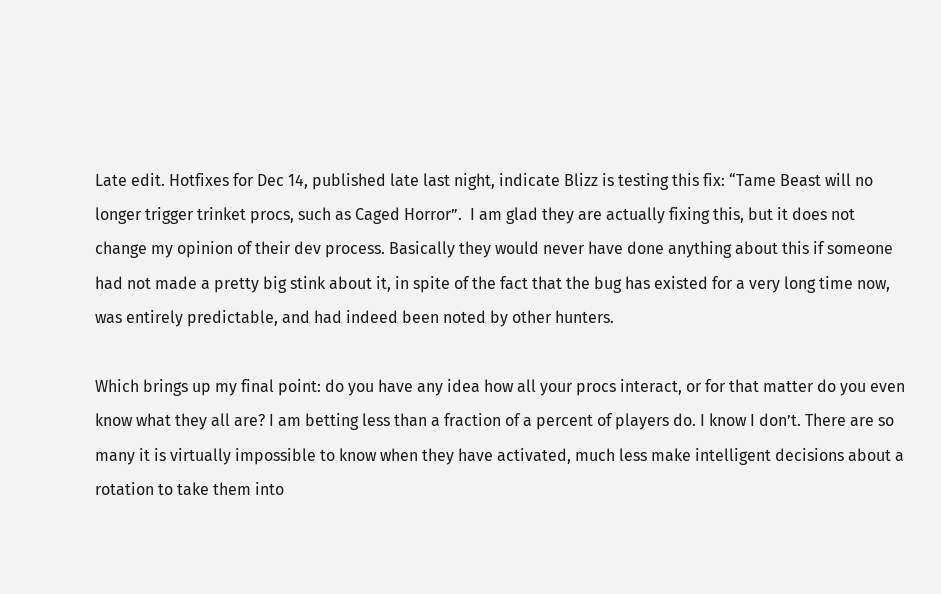Late edit. Hotfixes for Dec 14, published late last night, indicate Blizz is testing this fix: “Tame Beast will no longer trigger trinket procs, such as Caged Horror”.  I am glad they are actually fixing this, but it does not change my opinion of their dev process. Basically they would never have done anything about this if someone had not made a pretty big stink about it, in spite of the fact that the bug has existed for a very long time now, was entirely predictable, and had indeed been noted by other hunters.

Which brings up my final point: do you have any idea how all your procs interact, or for that matter do you even know what they all are? I am betting less than a fraction of a percent of players do. I know I don’t. There are so many it is virtually impossible to know when they have activated, much less make intelligent decisions about a rotation to take them into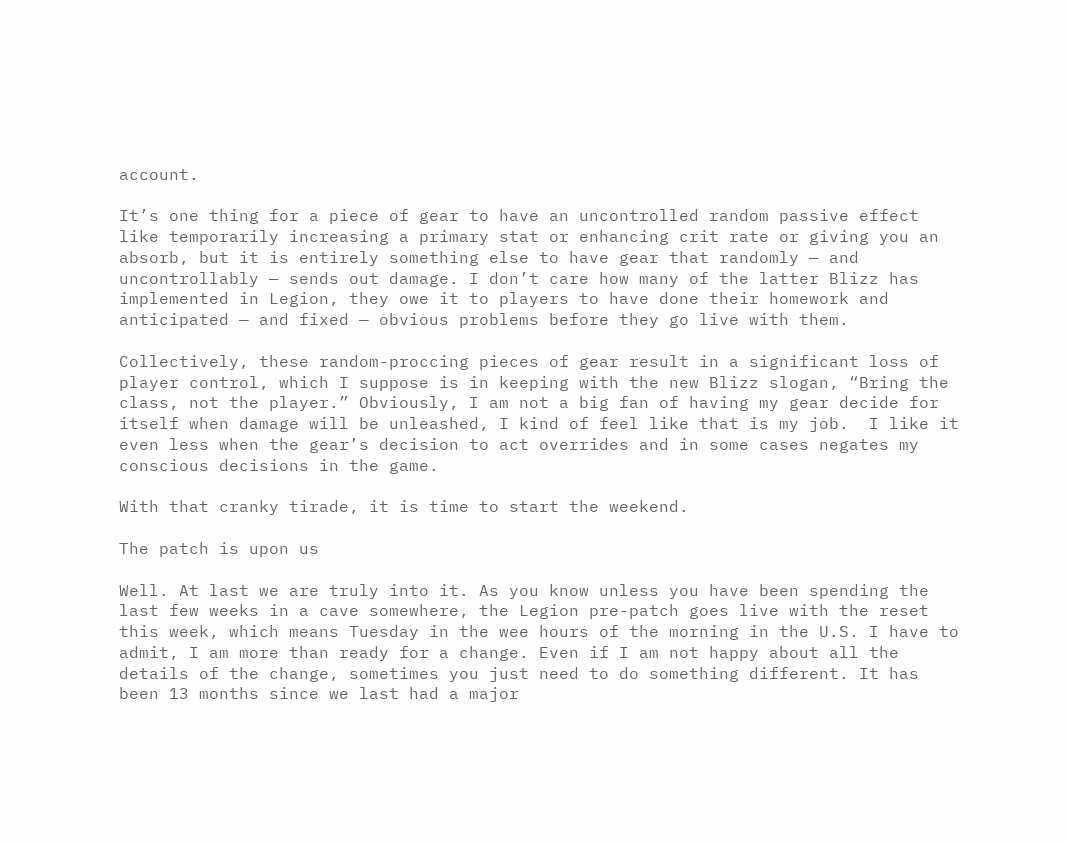account.

It’s one thing for a piece of gear to have an uncontrolled random passive effect like temporarily increasing a primary stat or enhancing crit rate or giving you an absorb, but it is entirely something else to have gear that randomly — and uncontrollably — sends out damage. I don’t care how many of the latter Blizz has implemented in Legion, they owe it to players to have done their homework and anticipated — and fixed — obvious problems before they go live with them.

Collectively, these random-proccing pieces of gear result in a significant loss of player control, which I suppose is in keeping with the new Blizz slogan, “Bring the class, not the player.” Obviously, I am not a big fan of having my gear decide for itself when damage will be unleashed, I kind of feel like that is my job.  I like it even less when the gear’s decision to act overrides and in some cases negates my conscious decisions in the game.

With that cranky tirade, it is time to start the weekend.

The patch is upon us

Well. At last we are truly into it. As you know unless you have been spending the last few weeks in a cave somewhere, the Legion pre-patch goes live with the reset this week, which means Tuesday in the wee hours of the morning in the U.S. I have to admit, I am more than ready for a change. Even if I am not happy about all the details of the change, sometimes you just need to do something different. It has been 13 months since we last had a major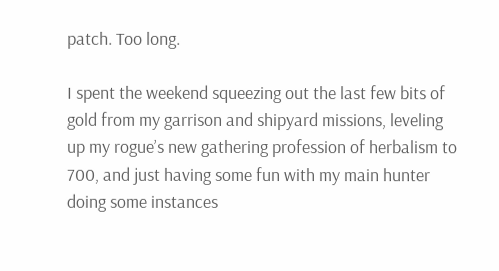patch. Too long.

I spent the weekend squeezing out the last few bits of gold from my garrison and shipyard missions, leveling up my rogue’s new gathering profession of herbalism to 700, and just having some fun with my main hunter doing some instances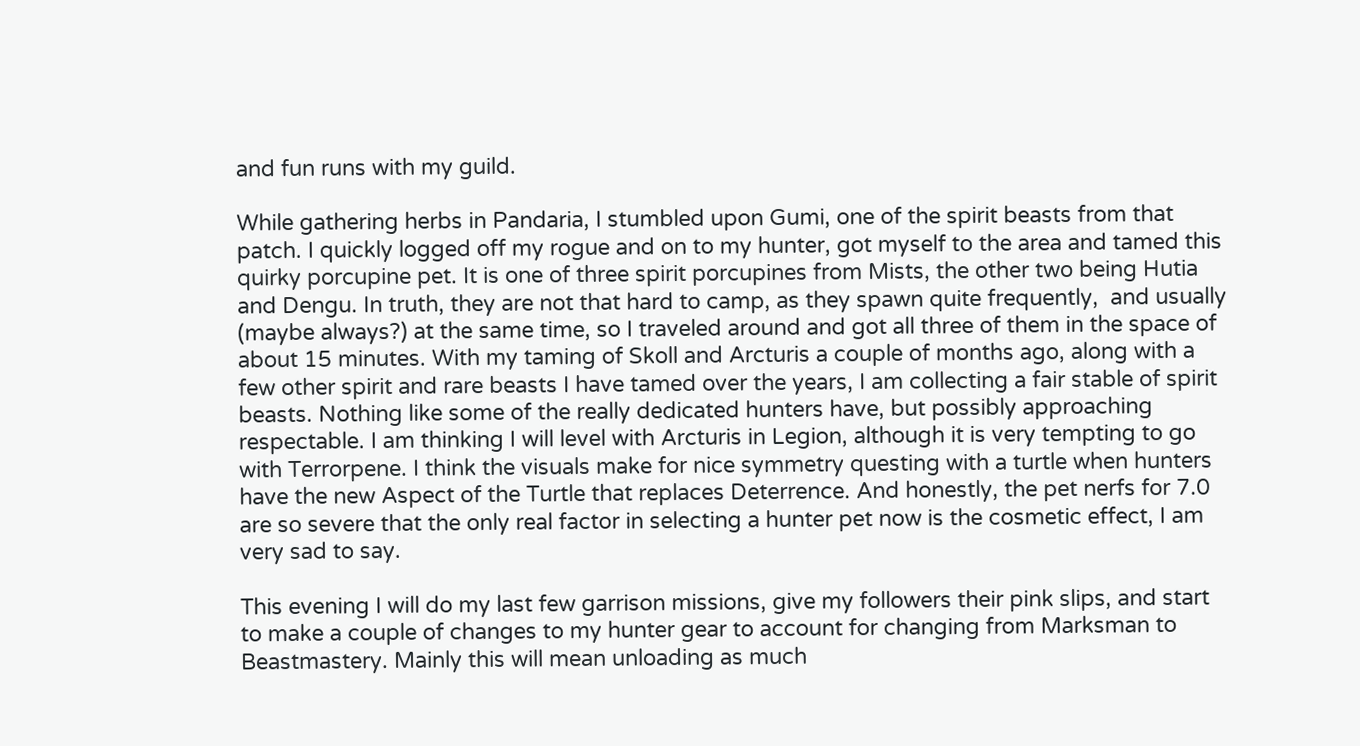and fun runs with my guild.

While gathering herbs in Pandaria, I stumbled upon Gumi, one of the spirit beasts from that patch. I quickly logged off my rogue and on to my hunter, got myself to the area and tamed this quirky porcupine pet. It is one of three spirit porcupines from Mists, the other two being Hutia and Dengu. In truth, they are not that hard to camp, as they spawn quite frequently,  and usually (maybe always?) at the same time, so I traveled around and got all three of them in the space of about 15 minutes. With my taming of Skoll and Arcturis a couple of months ago, along with a few other spirit and rare beasts I have tamed over the years, I am collecting a fair stable of spirit beasts. Nothing like some of the really dedicated hunters have, but possibly approaching respectable. I am thinking I will level with Arcturis in Legion, although it is very tempting to go with Terrorpene. I think the visuals make for nice symmetry questing with a turtle when hunters have the new Aspect of the Turtle that replaces Deterrence. And honestly, the pet nerfs for 7.0 are so severe that the only real factor in selecting a hunter pet now is the cosmetic effect, I am very sad to say.

This evening I will do my last few garrison missions, give my followers their pink slips, and start to make a couple of changes to my hunter gear to account for changing from Marksman to Beastmastery. Mainly this will mean unloading as much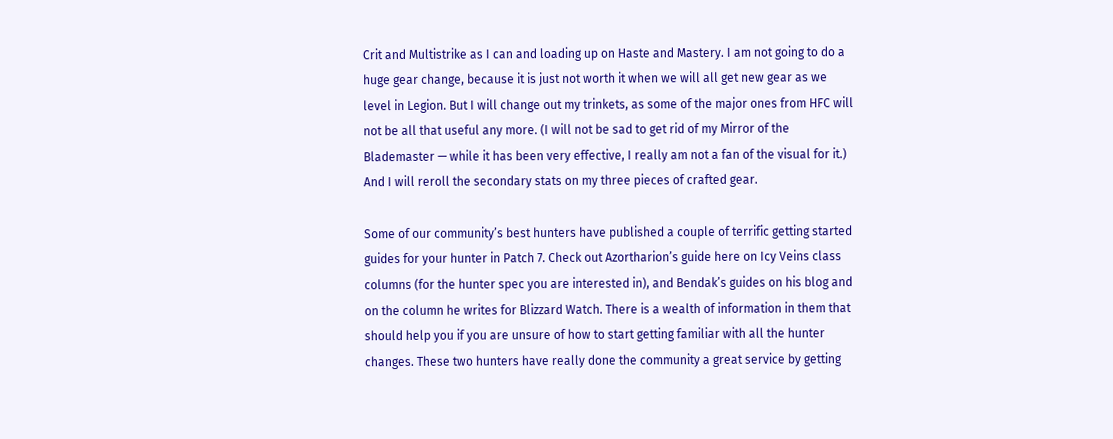Crit and Multistrike as I can and loading up on Haste and Mastery. I am not going to do a huge gear change, because it is just not worth it when we will all get new gear as we level in Legion. But I will change out my trinkets, as some of the major ones from HFC will not be all that useful any more. (I will not be sad to get rid of my Mirror of the Blademaster — while it has been very effective, I really am not a fan of the visual for it.) And I will reroll the secondary stats on my three pieces of crafted gear.

Some of our community’s best hunters have published a couple of terrific getting started guides for your hunter in Patch 7. Check out Azortharion’s guide here on Icy Veins class columns (for the hunter spec you are interested in), and Bendak’s guides on his blog and on the column he writes for Blizzard Watch. There is a wealth of information in them that should help you if you are unsure of how to start getting familiar with all the hunter changes. These two hunters have really done the community a great service by getting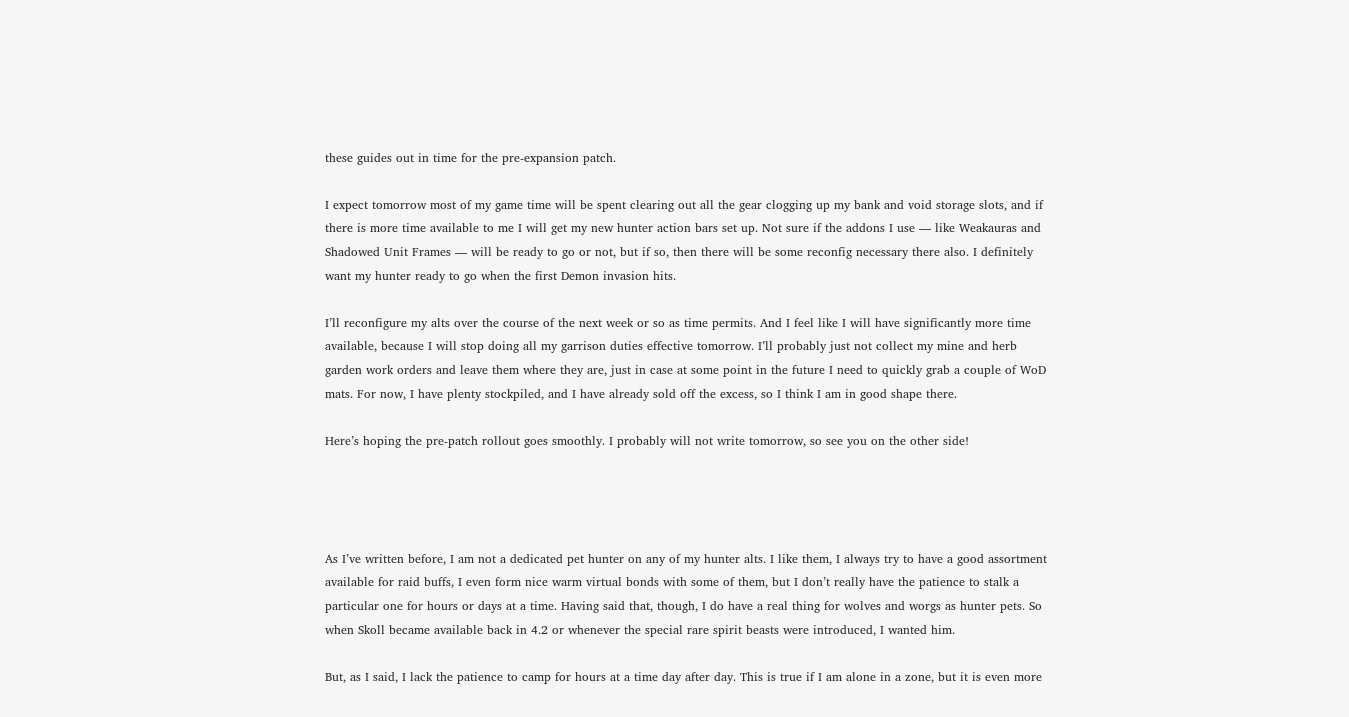these guides out in time for the pre-expansion patch.

I expect tomorrow most of my game time will be spent clearing out all the gear clogging up my bank and void storage slots, and if there is more time available to me I will get my new hunter action bars set up. Not sure if the addons I use — like Weakauras and Shadowed Unit Frames — will be ready to go or not, but if so, then there will be some reconfig necessary there also. I definitely want my hunter ready to go when the first Demon invasion hits.

I’ll reconfigure my alts over the course of the next week or so as time permits. And I feel like I will have significantly more time available, because I will stop doing all my garrison duties effective tomorrow. I’ll probably just not collect my mine and herb garden work orders and leave them where they are, just in case at some point in the future I need to quickly grab a couple of WoD mats. For now, I have plenty stockpiled, and I have already sold off the excess, so I think I am in good shape there.

Here’s hoping the pre-patch rollout goes smoothly. I probably will not write tomorrow, so see you on the other side!




As I’ve written before, I am not a dedicated pet hunter on any of my hunter alts. I like them, I always try to have a good assortment available for raid buffs, I even form nice warm virtual bonds with some of them, but I don’t really have the patience to stalk a particular one for hours or days at a time. Having said that, though, I do have a real thing for wolves and worgs as hunter pets. So when Skoll became available back in 4.2 or whenever the special rare spirit beasts were introduced, I wanted him.

But, as I said, I lack the patience to camp for hours at a time day after day. This is true if I am alone in a zone, but it is even more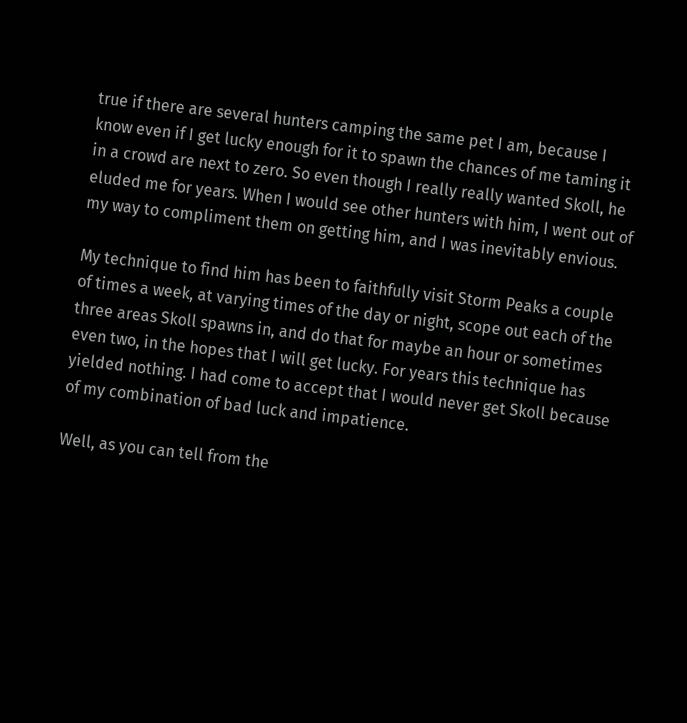true if there are several hunters camping the same pet I am, because I know even if I get lucky enough for it to spawn the chances of me taming it in a crowd are next to zero. So even though I really really wanted Skoll, he eluded me for years. When I would see other hunters with him, I went out of my way to compliment them on getting him, and I was inevitably envious.

My technique to find him has been to faithfully visit Storm Peaks a couple of times a week, at varying times of the day or night, scope out each of the three areas Skoll spawns in, and do that for maybe an hour or sometimes even two, in the hopes that I will get lucky. For years this technique has yielded nothing. I had come to accept that I would never get Skoll because of my combination of bad luck and impatience.

Well, as you can tell from the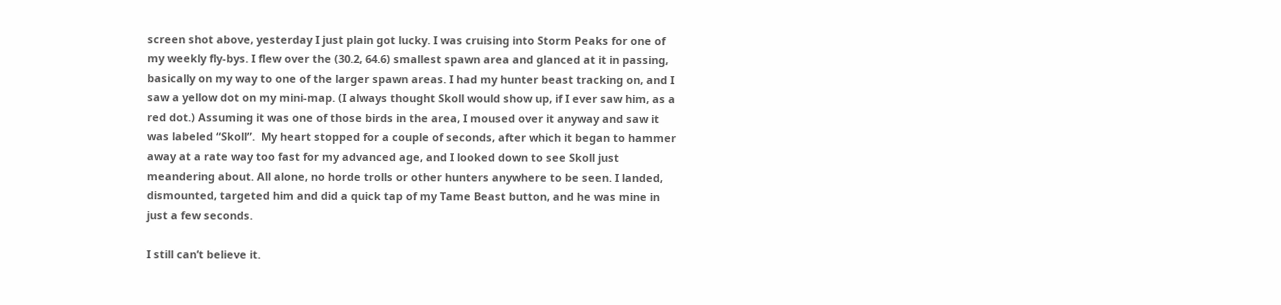screen shot above, yesterday I just plain got lucky. I was cruising into Storm Peaks for one of my weekly fly-bys. I flew over the (30.2, 64.6) smallest spawn area and glanced at it in passing, basically on my way to one of the larger spawn areas. I had my hunter beast tracking on, and I saw a yellow dot on my mini-map. (I always thought Skoll would show up, if I ever saw him, as a red dot.) Assuming it was one of those birds in the area, I moused over it anyway and saw it was labeled “Skoll”.  My heart stopped for a couple of seconds, after which it began to hammer away at a rate way too fast for my advanced age, and I looked down to see Skoll just meandering about. All alone, no horde trolls or other hunters anywhere to be seen. I landed, dismounted, targeted him and did a quick tap of my Tame Beast button, and he was mine in just a few seconds.

I still can’t believe it.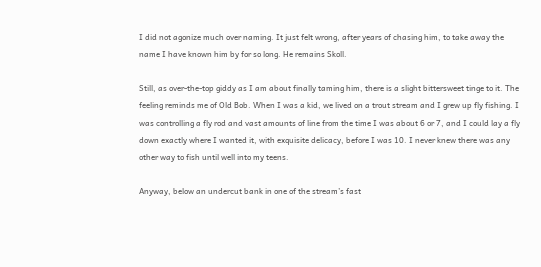I did not agonize much over naming. It just felt wrong, after years of chasing him, to take away the name I have known him by for so long. He remains Skoll.

Still, as over-the-top giddy as I am about finally taming him, there is a slight bittersweet tinge to it. The feeling reminds me of Old Bob. When I was a kid, we lived on a trout stream and I grew up fly fishing. I was controlling a fly rod and vast amounts of line from the time I was about 6 or 7, and I could lay a fly down exactly where I wanted it, with exquisite delicacy, before I was 10. I never knew there was any other way to fish until well into my teens.

Anyway, below an undercut bank in one of the stream’s fast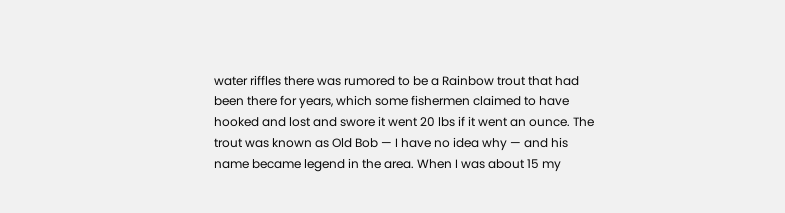water riffles there was rumored to be a Rainbow trout that had been there for years, which some fishermen claimed to have hooked and lost and swore it went 20 lbs if it went an ounce. The trout was known as Old Bob — I have no idea why — and his name became legend in the area. When I was about 15 my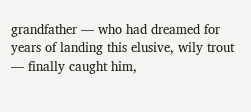grandfather — who had dreamed for years of landing this elusive, wily trout — finally caught him,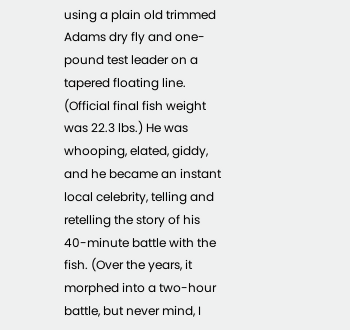using a plain old trimmed Adams dry fly and one-pound test leader on a tapered floating line. (Official final fish weight was 22.3 lbs.) He was whooping, elated, giddy, and he became an instant local celebrity, telling and retelling the story of his 40-minute battle with the fish. (Over the years, it morphed into a two-hour battle, but never mind, I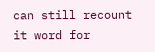can still recount it word for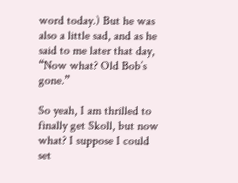word today.) But he was also a little sad, and as he said to me later that day, “Now what? Old Bob’s gone.”

So yeah, I am thrilled to finally get Skoll, but now what? I suppose I could set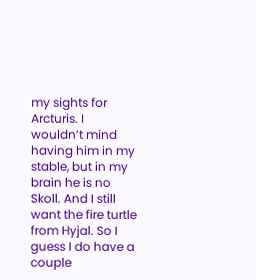my sights for Arcturis. I wouldn’t mind having him in my stable, but in my brain he is no Skoll. And I still want the fire turtle from Hyjal. So I guess I do have a couple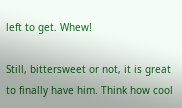left to get. Whew!

Still, bittersweet or not, it is great to finally have him. Think how cool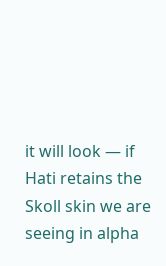it will look — if Hati retains the Skoll skin we are seeing in alpha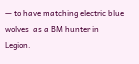— to have matching electric blue wolves  as a BM hunter in Legion.